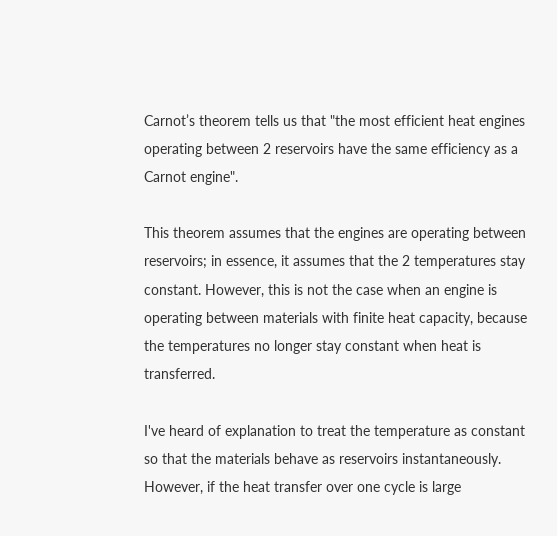Carnot’s theorem tells us that "the most efficient heat engines operating between 2 reservoirs have the same efficiency as a Carnot engine".

This theorem assumes that the engines are operating between reservoirs; in essence, it assumes that the 2 temperatures stay constant. However, this is not the case when an engine is operating between materials with finite heat capacity, because the temperatures no longer stay constant when heat is transferred.

I've heard of explanation to treat the temperature as constant so that the materials behave as reservoirs instantaneously. However, if the heat transfer over one cycle is large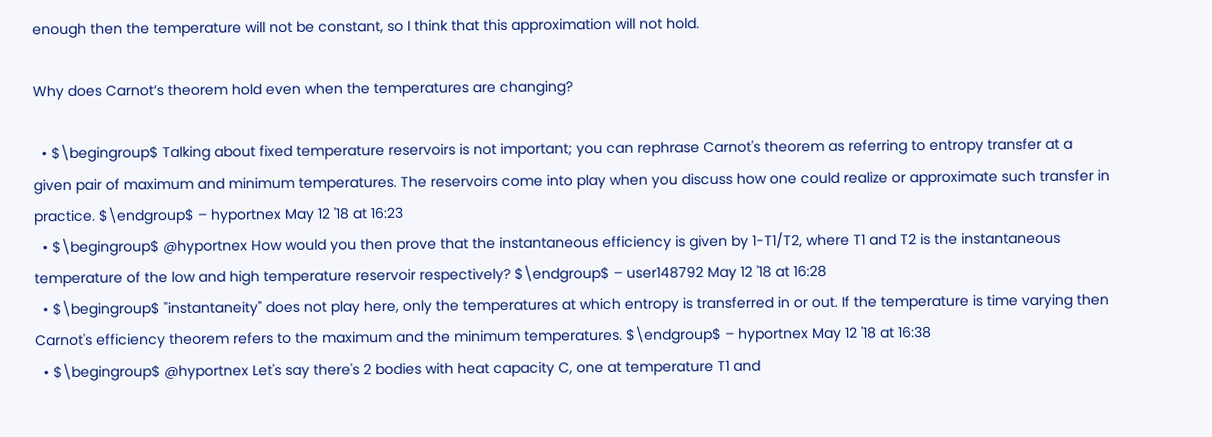enough then the temperature will not be constant, so I think that this approximation will not hold.

Why does Carnot’s theorem hold even when the temperatures are changing?

  • $\begingroup$ Talking about fixed temperature reservoirs is not important; you can rephrase Carnot's theorem as referring to entropy transfer at a given pair of maximum and minimum temperatures. The reservoirs come into play when you discuss how one could realize or approximate such transfer in practice. $\endgroup$ – hyportnex May 12 '18 at 16:23
  • $\begingroup$ @hyportnex How would you then prove that the instantaneous efficiency is given by 1-T1/T2, where T1 and T2 is the instantaneous temperature of the low and high temperature reservoir respectively? $\endgroup$ – user148792 May 12 '18 at 16:28
  • $\begingroup$ "instantaneity" does not play here, only the temperatures at which entropy is transferred in or out. If the temperature is time varying then Carnot's efficiency theorem refers to the maximum and the minimum temperatures. $\endgroup$ – hyportnex May 12 '18 at 16:38
  • $\begingroup$ @hyportnex Let's say there's 2 bodies with heat capacity C, one at temperature T1 and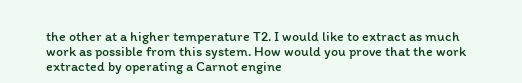the other at a higher temperature T2. I would like to extract as much work as possible from this system. How would you prove that the work extracted by operating a Carnot engine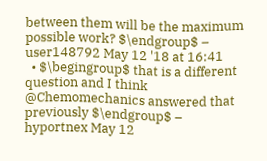between them will be the maximum possible work? $\endgroup$ – user148792 May 12 '18 at 16:41
  • $\begingroup$ that is a different question and I think @Chemomechanics answered that previously $\endgroup$ – hyportnex May 12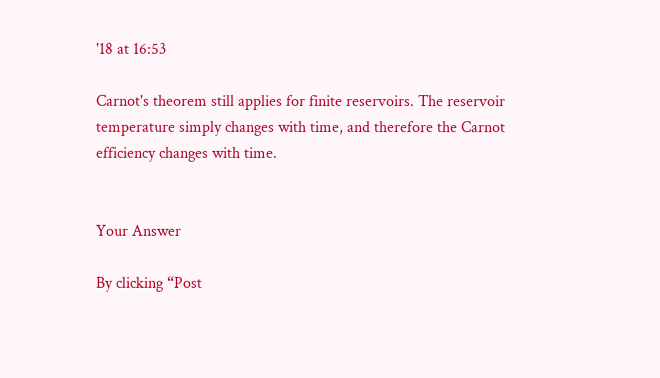'18 at 16:53

Carnot's theorem still applies for finite reservoirs. The reservoir temperature simply changes with time, and therefore the Carnot efficiency changes with time.


Your Answer

By clicking “Post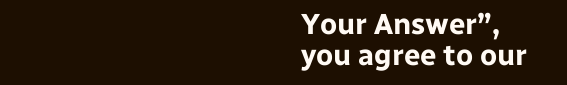Your Answer”, you agree to our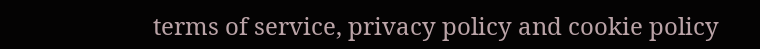terms of service, privacy policy and cookie policy